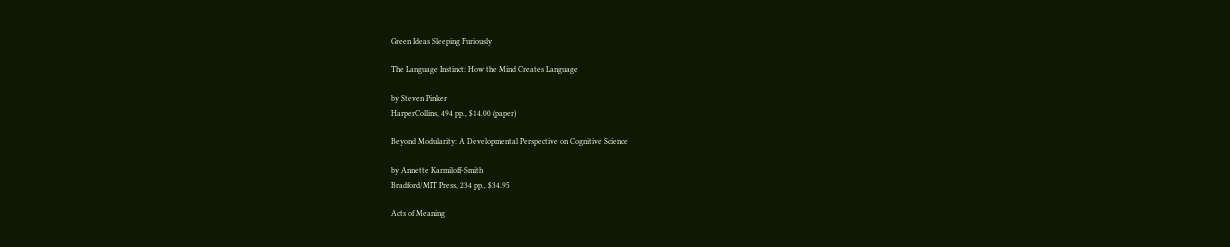Green Ideas Sleeping Furiously

The Language Instinct: How the Mind Creates Language

by Steven Pinker
HarperCollins, 494 pp., $14.00 (paper)

Beyond Modularity: A Developmental Perspective on Cognitive Science

by Annette Karmiloff-Smith
Bradford/MIT Press, 234 pp., $34.95

Acts of Meaning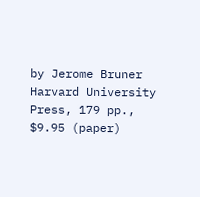by Jerome Bruner
Harvard University Press, 179 pp., $9.95 (paper)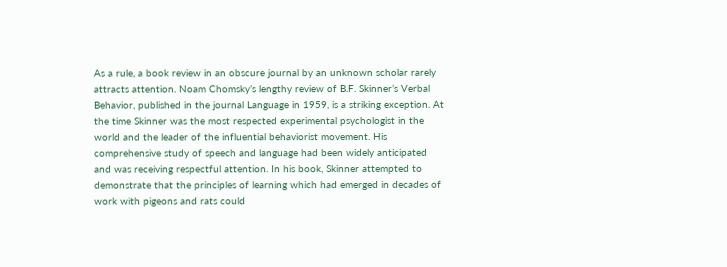As a rule, a book review in an obscure journal by an unknown scholar rarely attracts attention. Noam Chomsky’s lengthy review of B.F. Skinner’s Verbal Behavior, published in the journal Language in 1959, is a striking exception. At the time Skinner was the most respected experimental psychologist in the world and the leader of the influential behaviorist movement. His comprehensive study of speech and language had been widely anticipated and was receiving respectful attention. In his book, Skinner attempted to demonstrate that the principles of learning which had emerged in decades of work with pigeons and rats could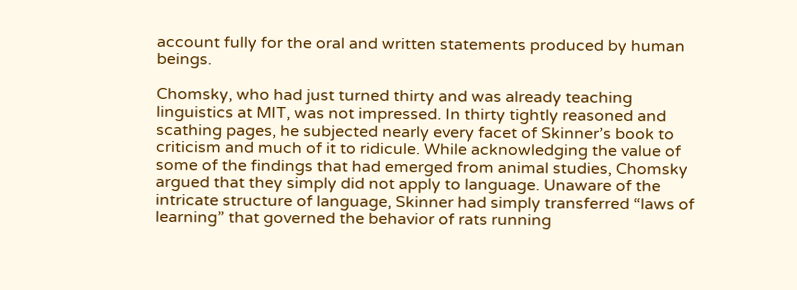account fully for the oral and written statements produced by human beings.

Chomsky, who had just turned thirty and was already teaching linguistics at MIT, was not impressed. In thirty tightly reasoned and scathing pages, he subjected nearly every facet of Skinner’s book to criticism and much of it to ridicule. While acknowledging the value of some of the findings that had emerged from animal studies, Chomsky argued that they simply did not apply to language. Unaware of the intricate structure of language, Skinner had simply transferred “laws of learning” that governed the behavior of rats running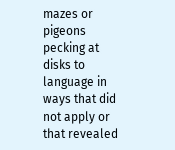mazes or pigeons pecking at disks to language in ways that did not apply or that revealed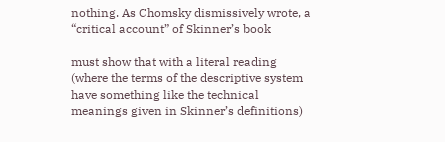nothing. As Chomsky dismissively wrote, a “critical account” of Skinner’s book

must show that with a literal reading (where the terms of the descriptive system have something like the technical meanings given in Skinner’s definitions)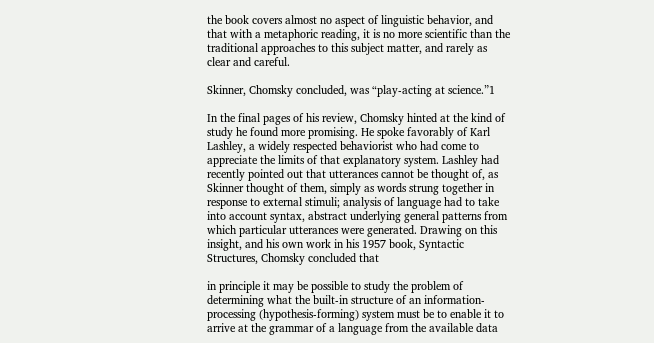the book covers almost no aspect of linguistic behavior, and that with a metaphoric reading, it is no more scientific than the traditional approaches to this subject matter, and rarely as clear and careful.

Skinner, Chomsky concluded, was “play-acting at science.”1

In the final pages of his review, Chomsky hinted at the kind of study he found more promising. He spoke favorably of Karl Lashley, a widely respected behaviorist who had come to appreciate the limits of that explanatory system. Lashley had recently pointed out that utterances cannot be thought of, as Skinner thought of them, simply as words strung together in response to external stimuli; analysis of language had to take into account syntax, abstract underlying general patterns from which particular utterances were generated. Drawing on this insight, and his own work in his 1957 book, Syntactic Structures, Chomsky concluded that

in principle it may be possible to study the problem of determining what the built-in structure of an information-processing (hypothesis-forming) system must be to enable it to arrive at the grammar of a language from the available data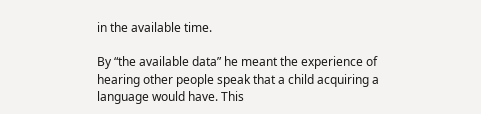in the available time.

By “the available data” he meant the experience of hearing other people speak that a child acquiring a language would have. This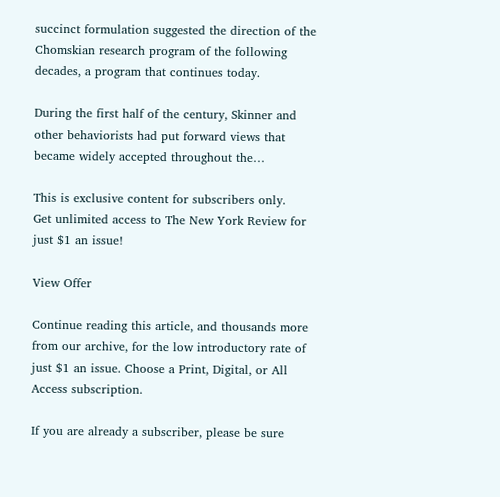succinct formulation suggested the direction of the Chomskian research program of the following decades, a program that continues today.

During the first half of the century, Skinner and other behaviorists had put forward views that became widely accepted throughout the…

This is exclusive content for subscribers only.
Get unlimited access to The New York Review for just $1 an issue!

View Offer

Continue reading this article, and thousands more from our archive, for the low introductory rate of just $1 an issue. Choose a Print, Digital, or All Access subscription.

If you are already a subscriber, please be sure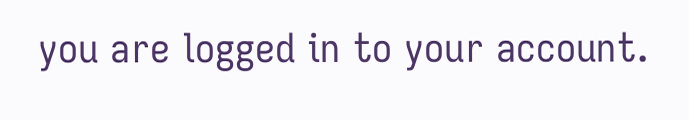you are logged in to your account.